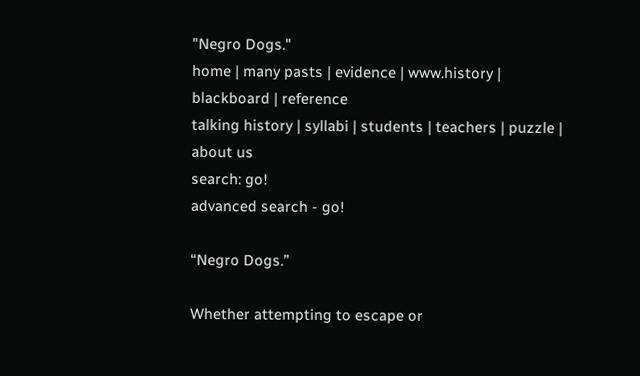"Negro Dogs."
home | many pasts | evidence | www.history | blackboard | reference
talking history | syllabi | students | teachers | puzzle | about us
search: go!
advanced search - go!

“Negro Dogs.”

Whether attempting to escape or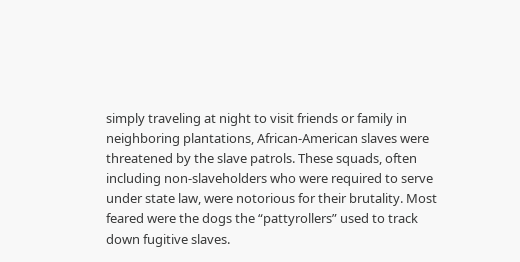simply traveling at night to visit friends or family in neighboring plantations, African-American slaves were threatened by the slave patrols. These squads, often including non-slaveholders who were required to serve under state law, were notorious for their brutality. Most feared were the dogs the “pattyrollers” used to track down fugitive slaves.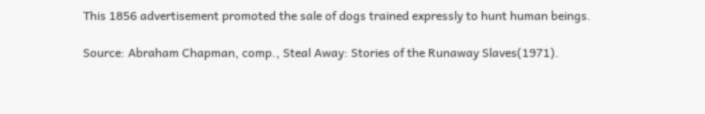This 1856 advertisement promoted the sale of dogs trained expressly to hunt human beings.

Source: Abraham Chapman, comp., Steal Away: Stories of the Runaway Slaves(1971).